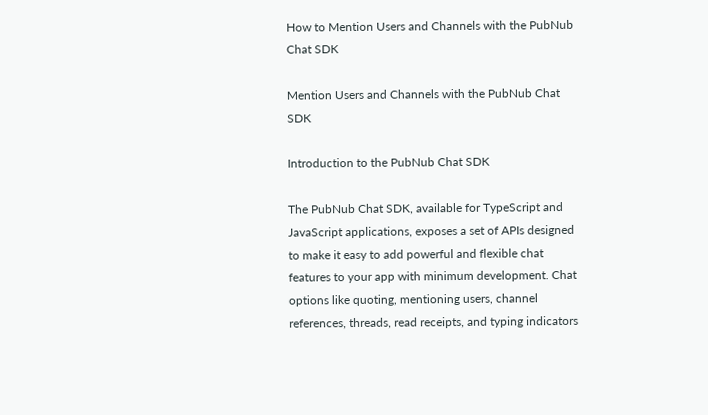How to Mention Users and Channels with the PubNub Chat SDK

Mention Users and Channels with the PubNub Chat SDK

Introduction to the PubNub Chat SDK

The PubNub Chat SDK, available for TypeScript and JavaScript applications, exposes a set of APIs designed to make it easy to add powerful and flexible chat features to your app with minimum development. Chat options like quoting, mentioning users, channel references, threads, read receipts, and typing indicators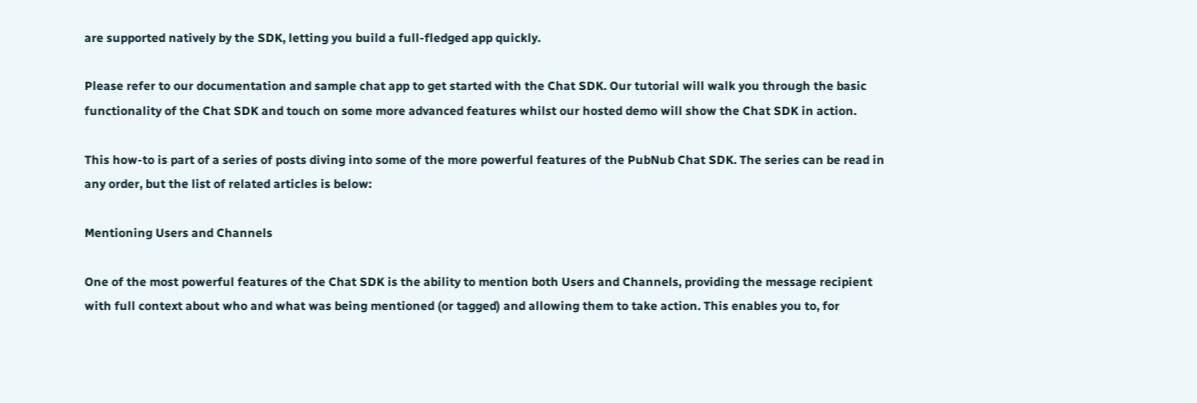are supported natively by the SDK, letting you build a full-fledged app quickly.

Please refer to our documentation and sample chat app to get started with the Chat SDK. Our tutorial will walk you through the basic functionality of the Chat SDK and touch on some more advanced features whilst our hosted demo will show the Chat SDK in action.

This how-to is part of a series of posts diving into some of the more powerful features of the PubNub Chat SDK. The series can be read in any order, but the list of related articles is below:

Mentioning Users and Channels

One of the most powerful features of the Chat SDK is the ability to mention both Users and Channels, providing the message recipient with full context about who and what was being mentioned (or tagged) and allowing them to take action. This enables you to, for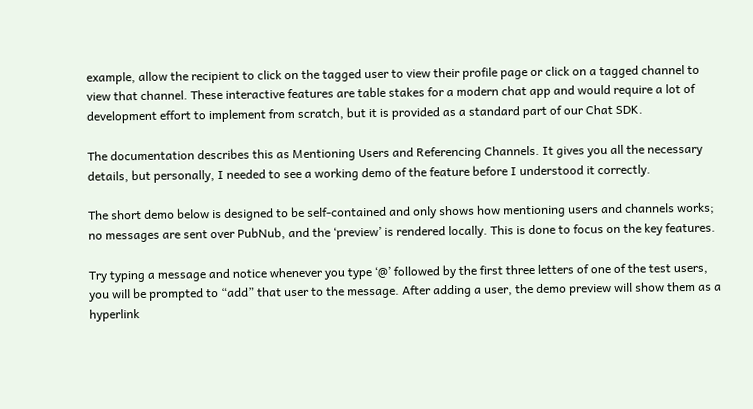example, allow the recipient to click on the tagged user to view their profile page or click on a tagged channel to view that channel. These interactive features are table stakes for a modern chat app and would require a lot of development effort to implement from scratch, but it is provided as a standard part of our Chat SDK.

The documentation describes this as Mentioning Users and Referencing Channels. It gives you all the necessary details, but personally, I needed to see a working demo of the feature before I understood it correctly.

The short demo below is designed to be self-contained and only shows how mentioning users and channels works; no messages are sent over PubNub, and the ‘preview’ is rendered locally. This is done to focus on the key features.

Try typing a message and notice whenever you type ‘@’ followed by the first three letters of one of the test users, you will be prompted to “add” that user to the message. After adding a user, the demo preview will show them as a hyperlink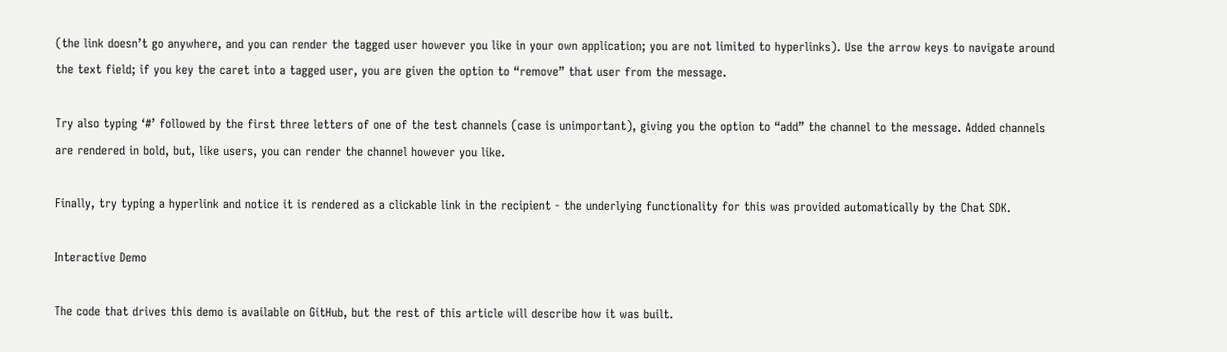(the link doesn’t go anywhere, and you can render the tagged user however you like in your own application; you are not limited to hyperlinks). Use the arrow keys to navigate around the text field; if you key the caret into a tagged user, you are given the option to “remove” that user from the message.

Try also typing ‘#’ followed by the first three letters of one of the test channels (case is unimportant), giving you the option to “add” the channel to the message. Added channels are rendered in bold, but, like users, you can render the channel however you like.

Finally, try typing a hyperlink and notice it is rendered as a clickable link in the recipient - the underlying functionality for this was provided automatically by the Chat SDK.

Interactive Demo

The code that drives this demo is available on GitHub, but the rest of this article will describe how it was built.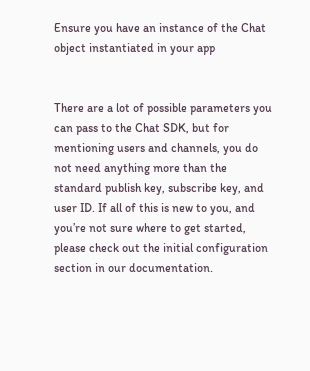Ensure you have an instance of the Chat object instantiated in your app


There are a lot of possible parameters you can pass to the Chat SDK, but for mentioning users and channels, you do not need anything more than the standard publish key, subscribe key, and user ID. If all of this is new to you, and you’re not sure where to get started, please check out the initial configuration section in our documentation.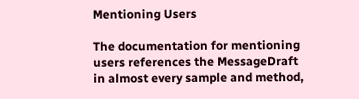Mentioning Users

The documentation for mentioning users references the MessageDraft in almost every sample and method,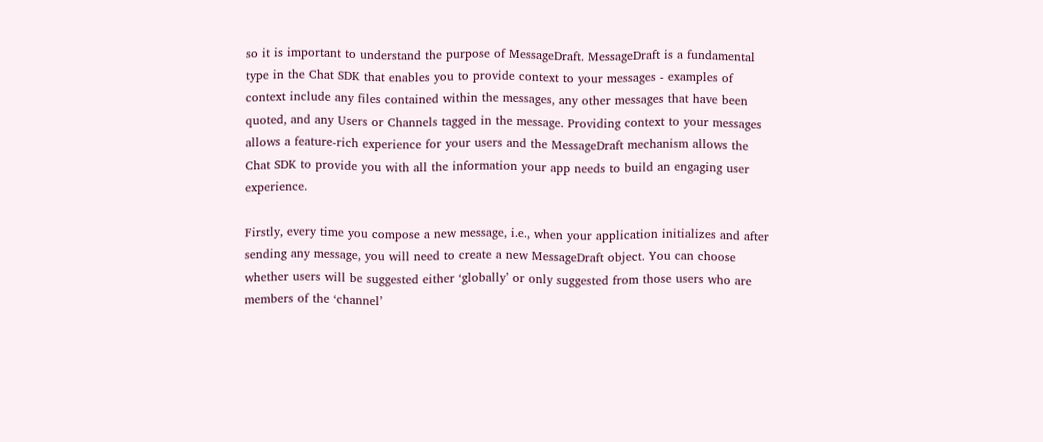so it is important to understand the purpose of MessageDraft. MessageDraft is a fundamental type in the Chat SDK that enables you to provide context to your messages - examples of context include any files contained within the messages, any other messages that have been quoted, and any Users or Channels tagged in the message. Providing context to your messages allows a feature-rich experience for your users and the MessageDraft mechanism allows the Chat SDK to provide you with all the information your app needs to build an engaging user experience.

Firstly, every time you compose a new message, i.e., when your application initializes and after sending any message, you will need to create a new MessageDraft object. You can choose whether users will be suggested either ‘globally’ or only suggested from those users who are members of the ‘channel’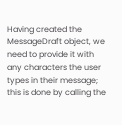Having created the MessageDraft object, we need to provide it with any characters the user types in their message; this is done by calling the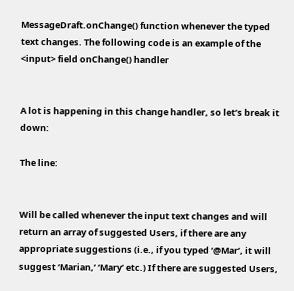MessageDraft.onChange() function whenever the typed text changes. The following code is an example of the <input> field onChange() handler


A lot is happening in this change handler, so let’s break it down:

The line:


Will be called whenever the input text changes and will return an array of suggested Users, if there are any appropriate suggestions (i.e., if you typed ‘@Mar’, it will suggest ‘Marian,’ ‘Mary’ etc.) If there are suggested Users,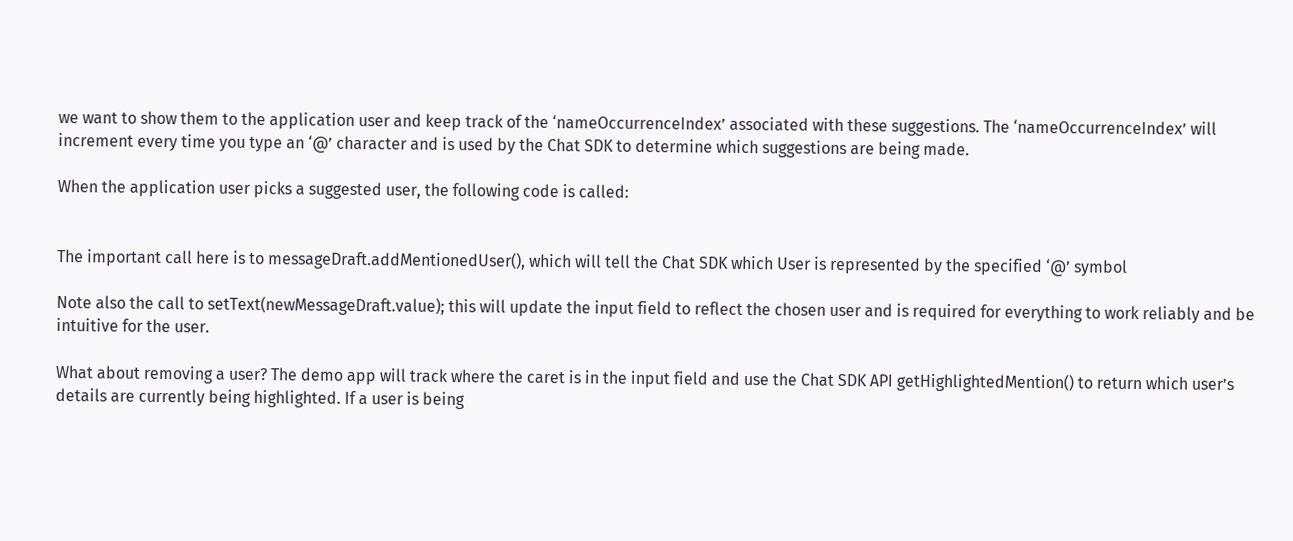we want to show them to the application user and keep track of the ‘nameOccurrenceIndex’ associated with these suggestions. The ‘nameOccurrenceIndex’ will increment every time you type an ‘@’ character and is used by the Chat SDK to determine which suggestions are being made.

When the application user picks a suggested user, the following code is called:


The important call here is to messageDraft.addMentionedUser(), which will tell the Chat SDK which User is represented by the specified ‘@’ symbol

Note also the call to setText(newMessageDraft.value); this will update the input field to reflect the chosen user and is required for everything to work reliably and be intuitive for the user.

What about removing a user? The demo app will track where the caret is in the input field and use the Chat SDK API getHighlightedMention() to return which user’s details are currently being highlighted. If a user is being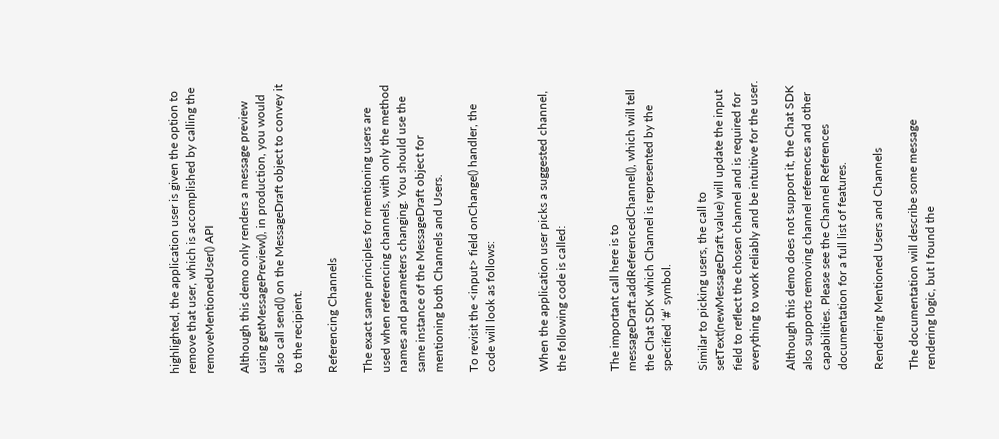highlighted, the application user is given the option to remove that user, which is accomplished by calling the removeMentionedUser() API

Although this demo only renders a message preview using getMessagePreview(), in production, you would also call send() on the MessageDraft object to convey it to the recipient.

Referencing Channels

The exact same principles for mentioning users are used when referencing channels, with only the method names and parameters changing. You should use the same instance of the MessageDraft object for mentioning both Channels and Users.

To revisit the <input> field onChange() handler, the code will look as follows:


When the application user picks a suggested channel, the following code is called:


The important call here is to messageDraft.addReferencedChannel(), which will tell the Chat SDK which Channel is represented by the specified ‘#’ symbol.

Similar to picking users, the call to setText(newMessageDraft.value) will update the input field to reflect the chosen channel and is required for everything to work reliably and be intuitive for the user.

Although this demo does not support it, the Chat SDK also supports removing channel references and other capabilities. Please see the Channel References documentation for a full list of features.

Rendering Mentioned Users and Channels

The documentation will describe some message rendering logic, but I found the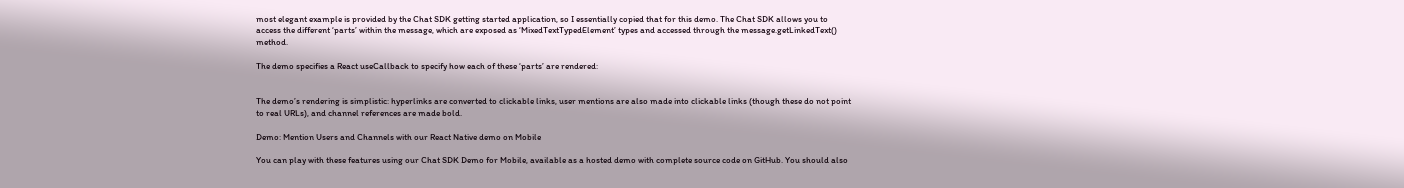most elegant example is provided by the Chat SDK getting started application, so I essentially copied that for this demo. The Chat SDK allows you to access the different ‘parts’ within the message, which are exposed as ‘MixedTextTypedElement’ types and accessed through the message.getLinkedText() method.

The demo specifies a React useCallback to specify how each of these ‘parts’ are rendered:


The demo’s rendering is simplistic: hyperlinks are converted to clickable links, user mentions are also made into clickable links (though these do not point to real URLs), and channel references are made bold.

Demo: Mention Users and Channels with our React Native demo on Mobile

You can play with these features using our Chat SDK Demo for Mobile, available as a hosted demo with complete source code on GitHub. You should also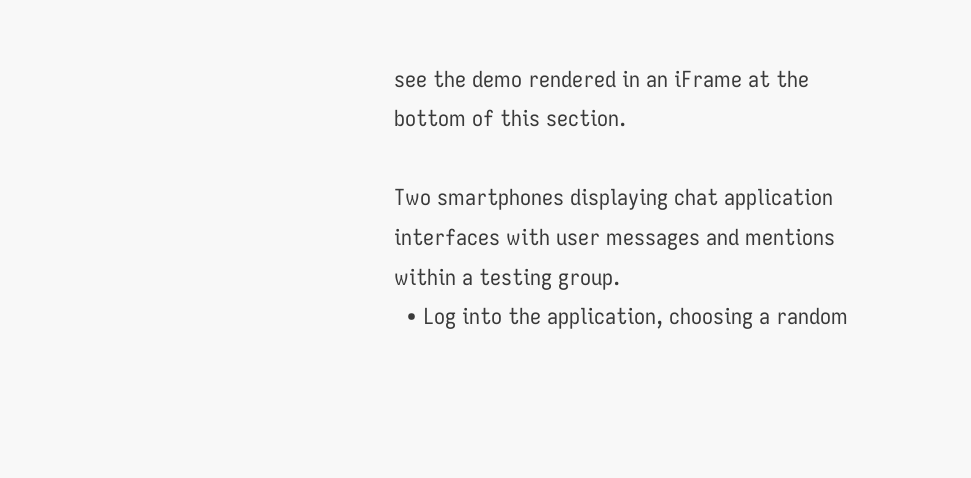see the demo rendered in an iFrame at the bottom of this section.

Two smartphones displaying chat application interfaces with user messages and mentions within a testing group.
  • Log into the application, choosing a random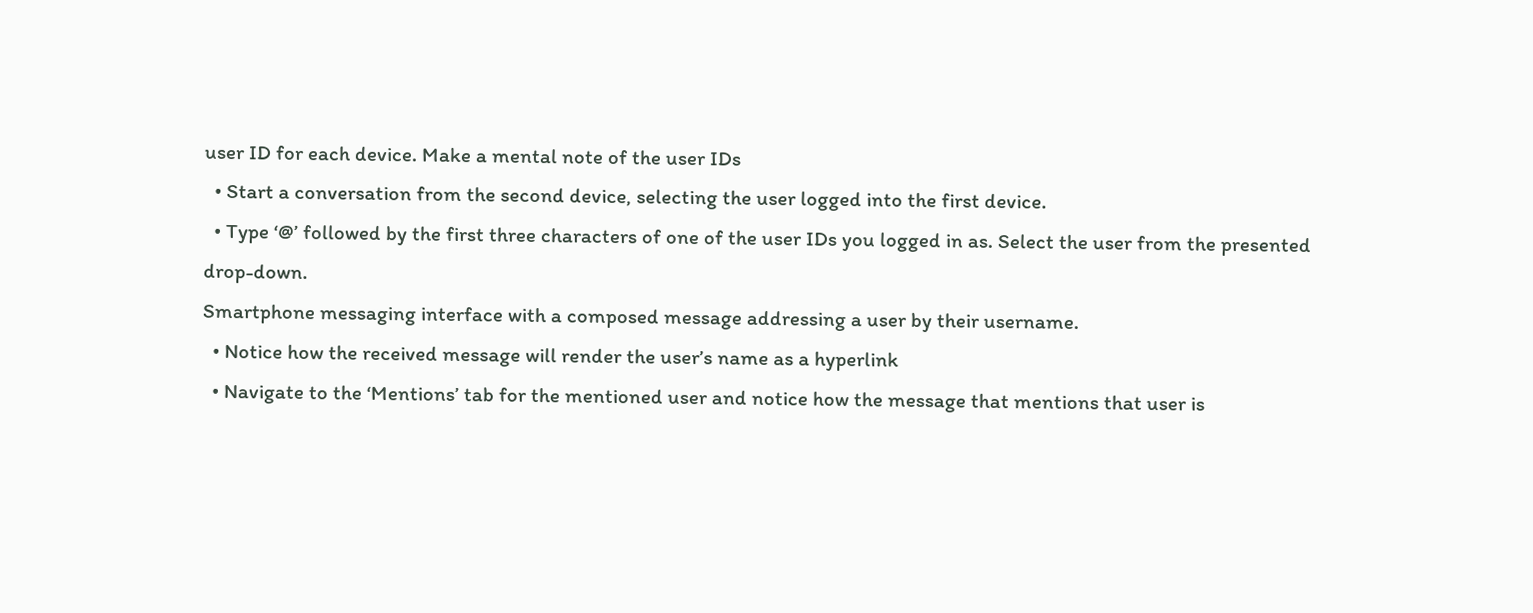user ID for each device. Make a mental note of the user IDs
  • Start a conversation from the second device, selecting the user logged into the first device.
  • Type ‘@’ followed by the first three characters of one of the user IDs you logged in as. Select the user from the presented drop-down.
Smartphone messaging interface with a composed message addressing a user by their username.
  • Notice how the received message will render the user’s name as a hyperlink
  • Navigate to the ‘Mentions’ tab for the mentioned user and notice how the message that mentions that user is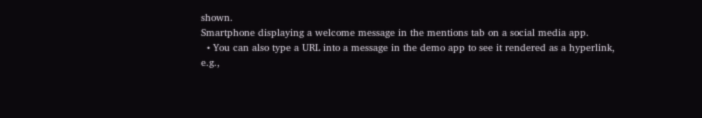shown.
Smartphone displaying a welcome message in the mentions tab on a social media app.
  • You can also type a URL into a message in the demo app to see it rendered as a hyperlink, e.g.,